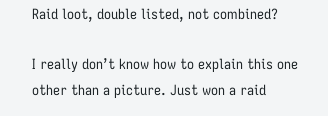Raid loot, double listed, not combined?

I really don’t know how to explain this one other than a picture. Just won a raid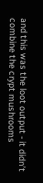and this was the loot output - it didn’t combine the crypt mushrooms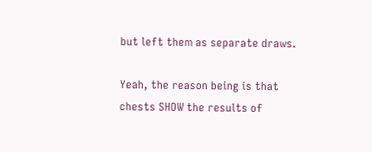but left them as separate draws.

Yeah, the reason being is that chests SHOW the results of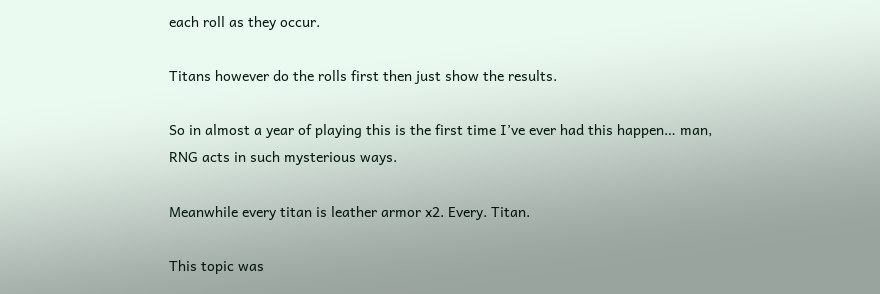each roll as they occur.

Titans however do the rolls first then just show the results.

So in almost a year of playing this is the first time I’ve ever had this happen… man, RNG acts in such mysterious ways.

Meanwhile every titan is leather armor x2. Every. Titan.

This topic was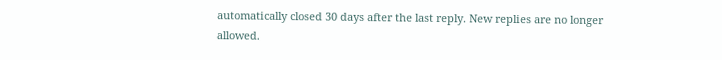automatically closed 30 days after the last reply. New replies are no longer allowed.